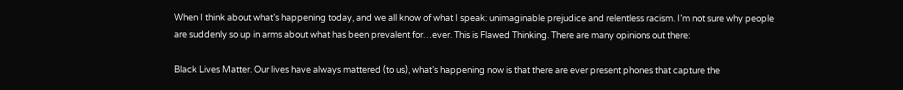When I think about what’s happening today, and we all know of what I speak: unimaginable prejudice and relentless racism. I’m not sure why people are suddenly so up in arms about what has been prevalent for…ever. This is Flawed Thinking. There are many opinions out there:

Black Lives Matter. Our lives have always mattered (to us), what’s happening now is that there are ever present phones that capture the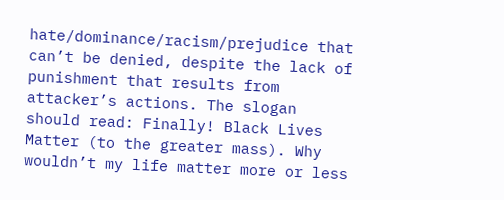hate/dominance/racism/prejudice that can’t be denied, despite the lack of punishment that results from attacker’s actions. The slogan should read: Finally! Black Lives Matter (to the greater mass). Why wouldn’t my life matter more or less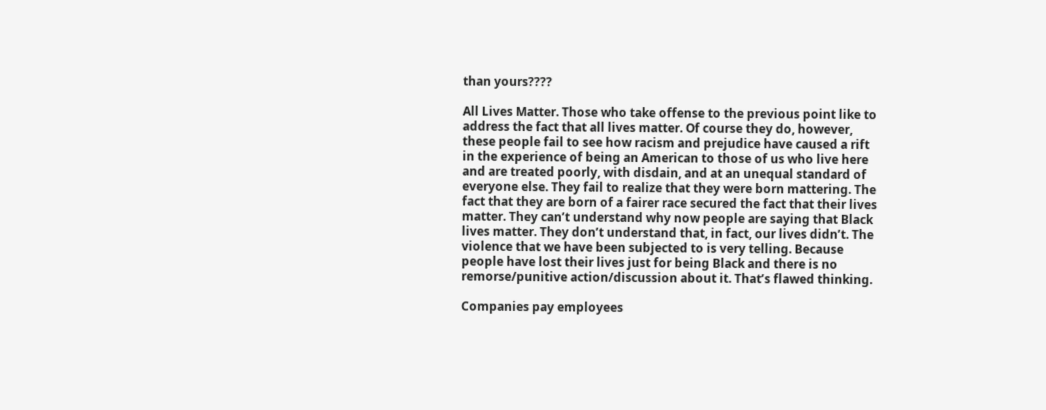than yours????

All Lives Matter. Those who take offense to the previous point like to address the fact that all lives matter. Of course they do, however, these people fail to see how racism and prejudice have caused a rift in the experience of being an American to those of us who live here and are treated poorly, with disdain, and at an unequal standard of everyone else. They fail to realize that they were born mattering. The fact that they are born of a fairer race secured the fact that their lives matter. They can’t understand why now people are saying that Black lives matter. They don’t understand that, in fact, our lives didn’t. The violence that we have been subjected to is very telling. Because people have lost their lives just for being Black and there is no remorse/punitive action/discussion about it. That’s flawed thinking.

Companies pay employees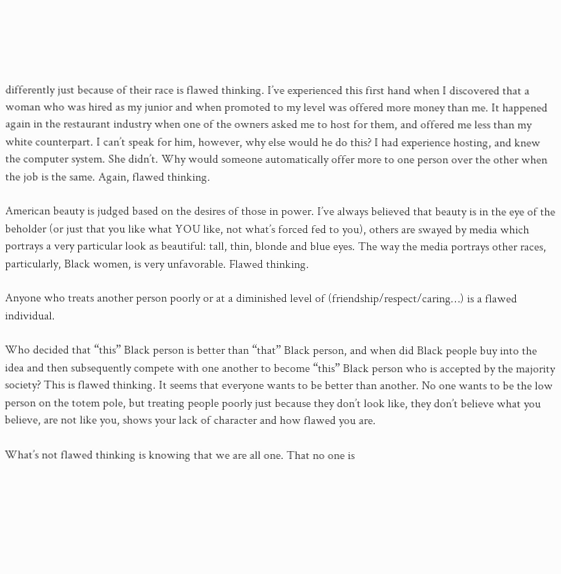differently just because of their race is flawed thinking. I’ve experienced this first hand when I discovered that a woman who was hired as my junior and when promoted to my level was offered more money than me. It happened again in the restaurant industry when one of the owners asked me to host for them, and offered me less than my white counterpart. I can’t speak for him, however, why else would he do this? I had experience hosting, and knew the computer system. She didn’t. Why would someone automatically offer more to one person over the other when the job is the same. Again, flawed thinking.

American beauty is judged based on the desires of those in power. I’ve always believed that beauty is in the eye of the beholder (or just that you like what YOU like, not what’s forced fed to you), others are swayed by media which portrays a very particular look as beautiful: tall, thin, blonde and blue eyes. The way the media portrays other races, particularly, Black women, is very unfavorable. Flawed thinking.

Anyone who treats another person poorly or at a diminished level of (friendship/respect/caring…) is a flawed individual.

Who decided that “this” Black person is better than “that” Black person, and when did Black people buy into the idea and then subsequently compete with one another to become “this” Black person who is accepted by the majority society? This is flawed thinking. It seems that everyone wants to be better than another. No one wants to be the low person on the totem pole, but treating people poorly just because they don’t look like, they don’t believe what you believe, are not like you, shows your lack of character and how flawed you are.

What’s not flawed thinking is knowing that we are all one. That no one is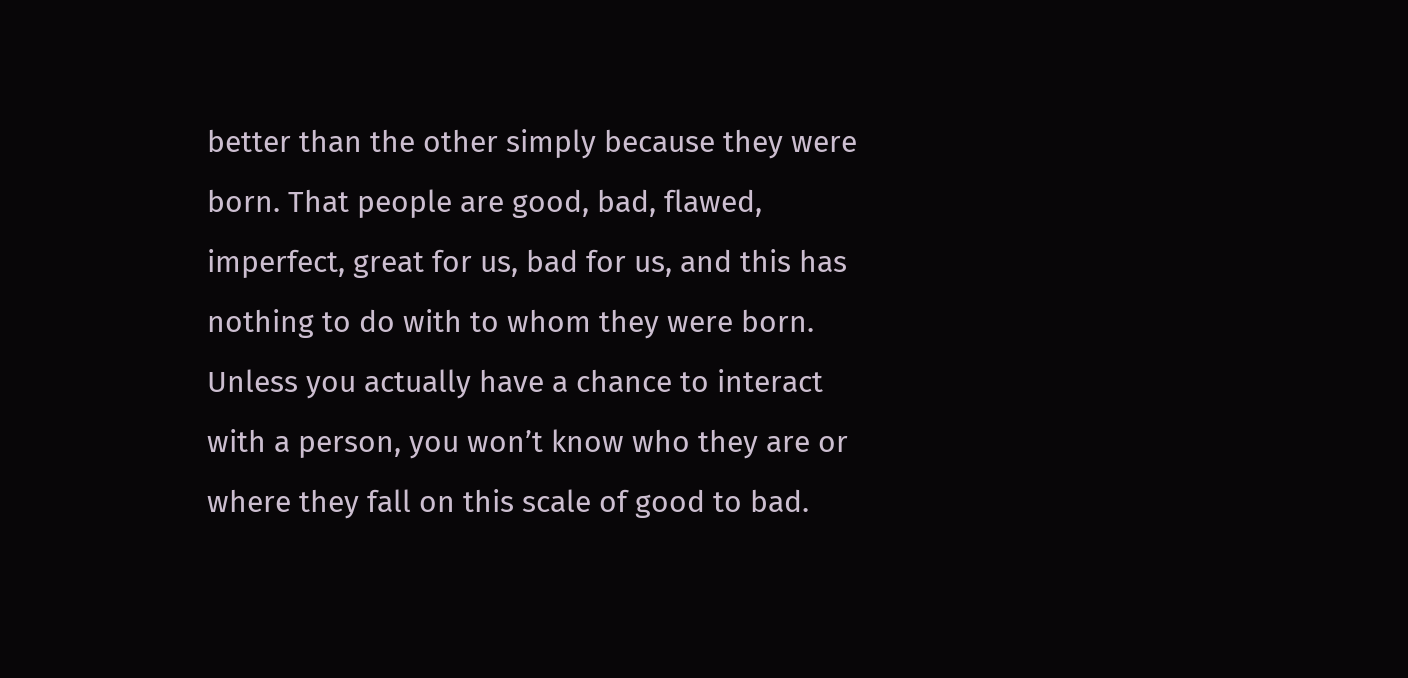better than the other simply because they were born. That people are good, bad, flawed, imperfect, great for us, bad for us, and this has nothing to do with to whom they were born. Unless you actually have a chance to interact with a person, you won’t know who they are or where they fall on this scale of good to bad.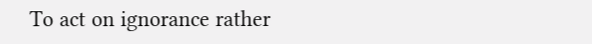To act on ignorance rather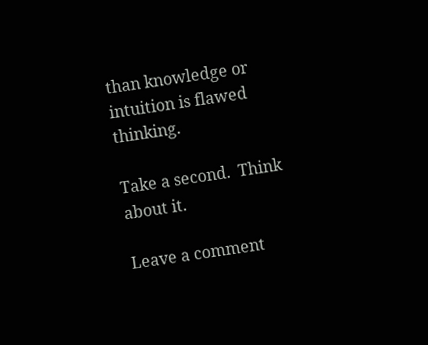than knowledge or intuition is flawed thinking.

Take a second.  Think about it.

Leave a comment